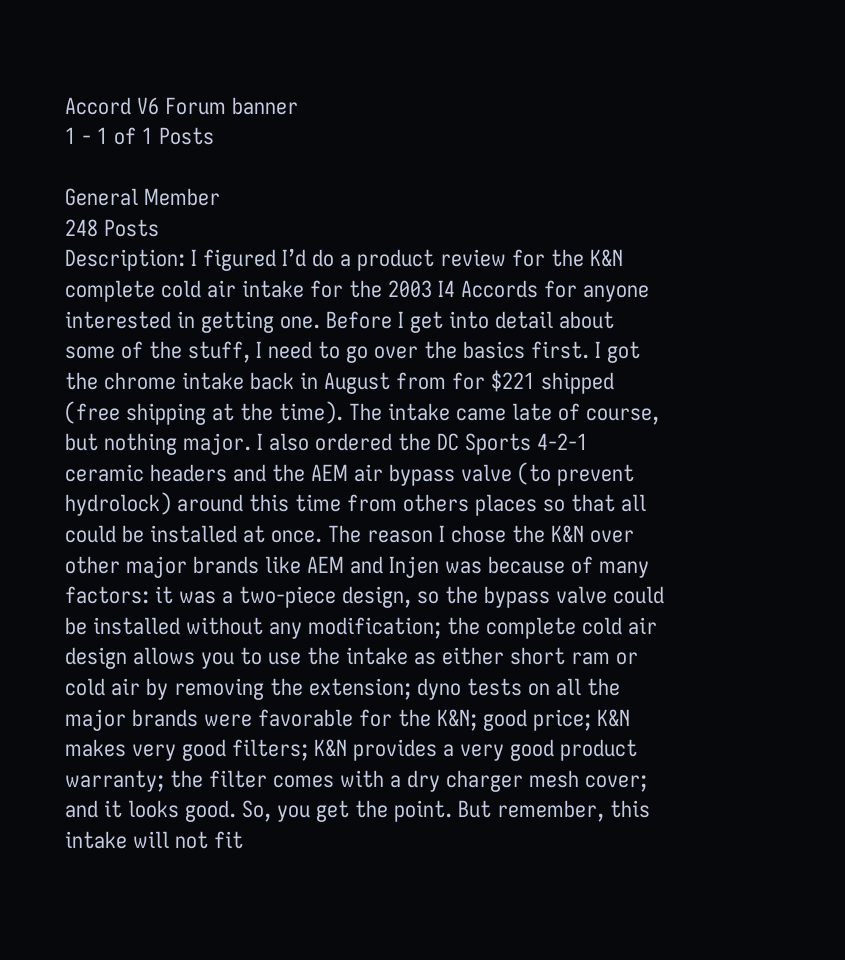Accord V6 Forum banner
1 - 1 of 1 Posts

General Member
248 Posts
Description: I figured I’d do a product review for the K&N complete cold air intake for the 2003 I4 Accords for anyone interested in getting one. Before I get into detail about some of the stuff, I need to go over the basics first. I got the chrome intake back in August from for $221 shipped (free shipping at the time). The intake came late of course, but nothing major. I also ordered the DC Sports 4-2-1 ceramic headers and the AEM air bypass valve (to prevent hydrolock) around this time from others places so that all could be installed at once. The reason I chose the K&N over other major brands like AEM and Injen was because of many factors: it was a two-piece design, so the bypass valve could be installed without any modification; the complete cold air design allows you to use the intake as either short ram or cold air by removing the extension; dyno tests on all the major brands were favorable for the K&N; good price; K&N makes very good filters; K&N provides a very good product warranty; the filter comes with a dry charger mesh cover; and it looks good. So, you get the point. But remember, this intake will not fit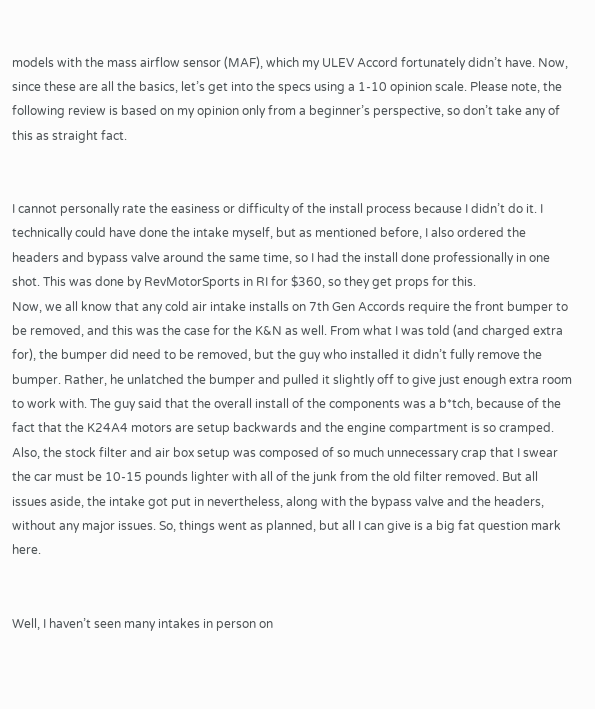models with the mass airflow sensor (MAF), which my ULEV Accord fortunately didn’t have. Now, since these are all the basics, let’s get into the specs using a 1-10 opinion scale. Please note, the following review is based on my opinion only from a beginner’s perspective, so don’t take any of this as straight fact.


I cannot personally rate the easiness or difficulty of the install process because I didn’t do it. I technically could have done the intake myself, but as mentioned before, I also ordered the headers and bypass valve around the same time, so I had the install done professionally in one shot. This was done by RevMotorSports in RI for $360, so they get props for this.
Now, we all know that any cold air intake installs on 7th Gen Accords require the front bumper to be removed, and this was the case for the K&N as well. From what I was told (and charged extra for), the bumper did need to be removed, but the guy who installed it didn’t fully remove the bumper. Rather, he unlatched the bumper and pulled it slightly off to give just enough extra room to work with. The guy said that the overall install of the components was a b*tch, because of the fact that the K24A4 motors are setup backwards and the engine compartment is so cramped. Also, the stock filter and air box setup was composed of so much unnecessary crap that I swear the car must be 10-15 pounds lighter with all of the junk from the old filter removed. But all issues aside, the intake got put in nevertheless, along with the bypass valve and the headers, without any major issues. So, things went as planned, but all I can give is a big fat question mark here.


Well, I haven’t seen many intakes in person on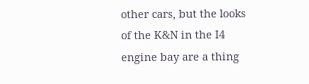other cars, but the looks of the K&N in the I4 engine bay are a thing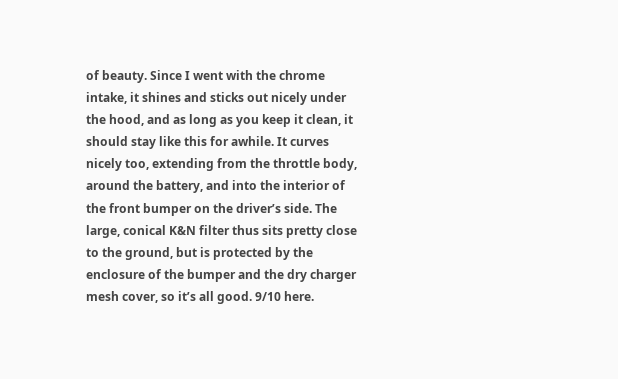of beauty. Since I went with the chrome intake, it shines and sticks out nicely under the hood, and as long as you keep it clean, it should stay like this for awhile. It curves nicely too, extending from the throttle body, around the battery, and into the interior of the front bumper on the driver’s side. The large, conical K&N filter thus sits pretty close to the ground, but is protected by the enclosure of the bumper and the dry charger mesh cover, so it’s all good. 9/10 here.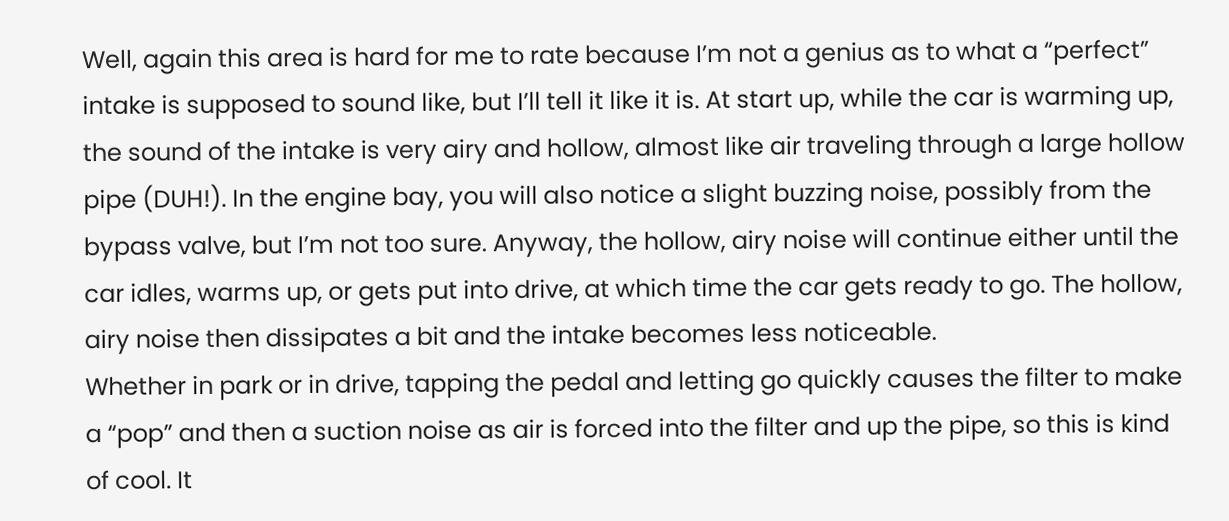Well, again this area is hard for me to rate because I’m not a genius as to what a “perfect” intake is supposed to sound like, but I’ll tell it like it is. At start up, while the car is warming up, the sound of the intake is very airy and hollow, almost like air traveling through a large hollow pipe (DUH!). In the engine bay, you will also notice a slight buzzing noise, possibly from the bypass valve, but I’m not too sure. Anyway, the hollow, airy noise will continue either until the car idles, warms up, or gets put into drive, at which time the car gets ready to go. The hollow, airy noise then dissipates a bit and the intake becomes less noticeable.
Whether in park or in drive, tapping the pedal and letting go quickly causes the filter to make a “pop” and then a suction noise as air is forced into the filter and up the pipe, so this is kind of cool. It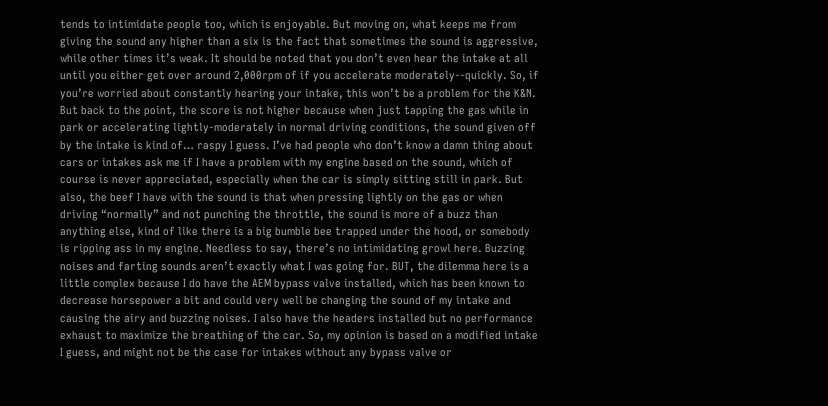tends to intimidate people too, which is enjoyable. But moving on, what keeps me from giving the sound any higher than a six is the fact that sometimes the sound is aggressive, while other times it’s weak. It should be noted that you don’t even hear the intake at all until you either get over around 2,000rpm of if you accelerate moderately--quickly. So, if you’re worried about constantly hearing your intake, this won’t be a problem for the K&N.
But back to the point, the score is not higher because when just tapping the gas while in park or accelerating lightly-moderately in normal driving conditions, the sound given off by the intake is kind of… raspy I guess. I’ve had people who don’t know a damn thing about cars or intakes ask me if I have a problem with my engine based on the sound, which of course is never appreciated, especially when the car is simply sitting still in park. But also, the beef I have with the sound is that when pressing lightly on the gas or when driving “normally” and not punching the throttle, the sound is more of a buzz than anything else, kind of like there is a big bumble bee trapped under the hood, or somebody is ripping ass in my engine. Needless to say, there’s no intimidating growl here. Buzzing noises and farting sounds aren’t exactly what I was going for. BUT, the dilemma here is a little complex because I do have the AEM bypass valve installed, which has been known to decrease horsepower a bit and could very well be changing the sound of my intake and causing the airy and buzzing noises. I also have the headers installed but no performance exhaust to maximize the breathing of the car. So, my opinion is based on a modified intake I guess, and might not be the case for intakes without any bypass valve or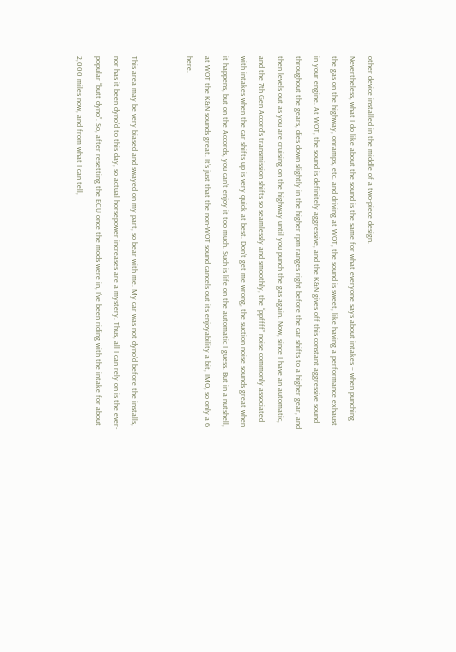other device installed in the middle of a two-piece design.
Nevertheless, what I do like about the sound is the same for what everyone says about intakes – when punching the gas on the highway, onramps, etc. and driving at WOT, the sound is sweet, like having a performance exhaust in your engine. At WOT, the sound is definitely aggressive, and the K&N gives off this constant aggressive sound throughout the gears, dies down slightly in the higher rpm ranges right before the car shifts to a higher gear, and then levels out as you are cruising on the highway until you punch the gas again. Now, since I have an automatic, and the 7th Gen Accord’s transmission shifts so seamlessly and smoothly, the “ppffff” noise commonly associated with intakes when the car shifts up is very quick at best. Don’t get me wrong, the suction noise sounds great when it happens, but on the Accords, you can’t enjoy it too much. Such is life on the automatic I guess. But in a nutshell, at WOT the K&N sounds great. It’s just that the non-WOT sound cancels out its enjoyability a bit, IMO, so only a 6 here.


This area may be very biased and swayed on my part, so bear with me. My car was not dyno’d before the installs, nor has it been dyno’d to this day, so actual horsepower increases are a mystery. Thus, all I can rely on is the ever-popular “butt dyno”. So, after resetting the ECU once the mods were in, I’ve been riding with the intake for about 2,000 miles now, and from what I can tell,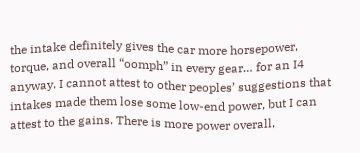the intake definitely gives the car more horsepower, torque, and overall “oomph” in every gear… for an I4 anyway. I cannot attest to other peoples’ suggestions that intakes made them lose some low-end power, but I can attest to the gains. There is more power overall,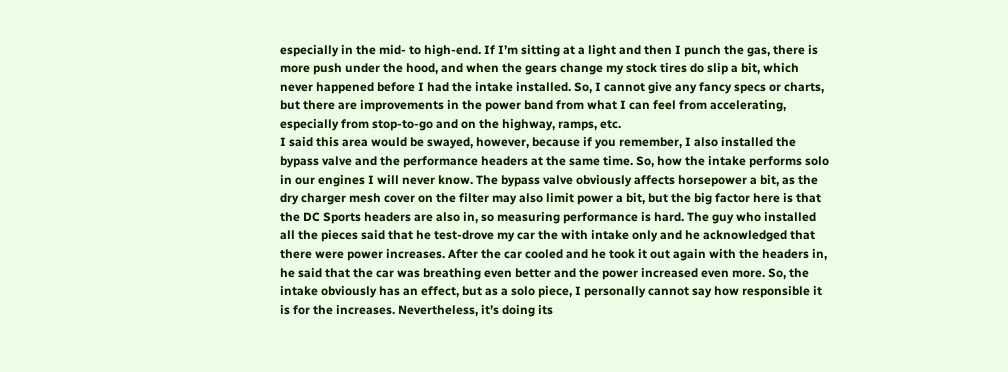especially in the mid- to high-end. If I’m sitting at a light and then I punch the gas, there is more push under the hood, and when the gears change my stock tires do slip a bit, which never happened before I had the intake installed. So, I cannot give any fancy specs or charts, but there are improvements in the power band from what I can feel from accelerating, especially from stop-to-go and on the highway, ramps, etc.
I said this area would be swayed, however, because if you remember, I also installed the bypass valve and the performance headers at the same time. So, how the intake performs solo in our engines I will never know. The bypass valve obviously affects horsepower a bit, as the dry charger mesh cover on the filter may also limit power a bit, but the big factor here is that the DC Sports headers are also in, so measuring performance is hard. The guy who installed all the pieces said that he test-drove my car the with intake only and he acknowledged that there were power increases. After the car cooled and he took it out again with the headers in, he said that the car was breathing even better and the power increased even more. So, the intake obviously has an effect, but as a solo piece, I personally cannot say how responsible it is for the increases. Nevertheless, it’s doing its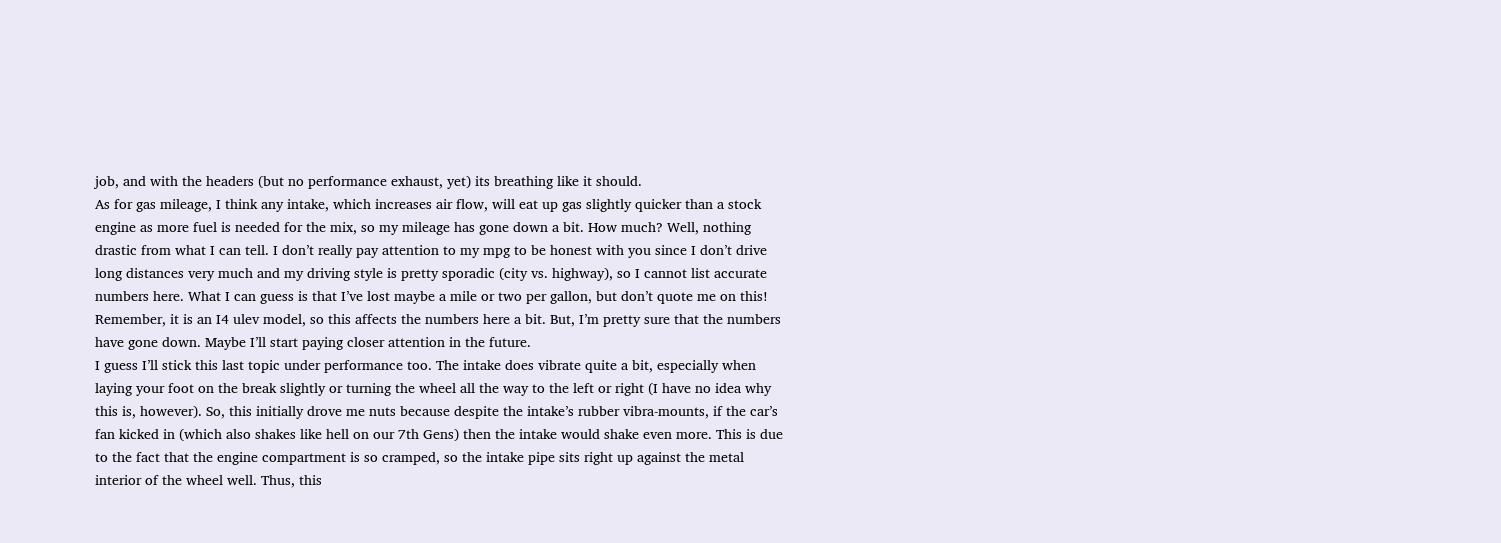job, and with the headers (but no performance exhaust, yet) its breathing like it should.
As for gas mileage, I think any intake, which increases air flow, will eat up gas slightly quicker than a stock engine as more fuel is needed for the mix, so my mileage has gone down a bit. How much? Well, nothing drastic from what I can tell. I don’t really pay attention to my mpg to be honest with you since I don’t drive long distances very much and my driving style is pretty sporadic (city vs. highway), so I cannot list accurate numbers here. What I can guess is that I’ve lost maybe a mile or two per gallon, but don’t quote me on this! Remember, it is an I4 ulev model, so this affects the numbers here a bit. But, I’m pretty sure that the numbers have gone down. Maybe I’ll start paying closer attention in the future.
I guess I’ll stick this last topic under performance too. The intake does vibrate quite a bit, especially when laying your foot on the break slightly or turning the wheel all the way to the left or right (I have no idea why this is, however). So, this initially drove me nuts because despite the intake’s rubber vibra-mounts, if the car’s fan kicked in (which also shakes like hell on our 7th Gens) then the intake would shake even more. This is due to the fact that the engine compartment is so cramped, so the intake pipe sits right up against the metal interior of the wheel well. Thus, this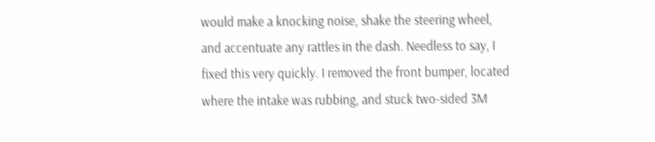would make a knocking noise, shake the steering wheel, and accentuate any rattles in the dash. Needless to say, I fixed this very quickly. I removed the front bumper, located where the intake was rubbing, and stuck two-sided 3M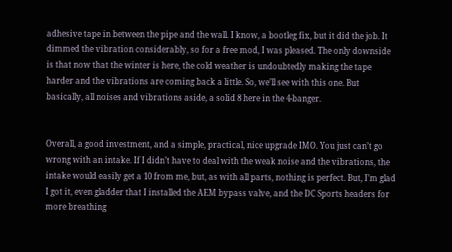adhesive tape in between the pipe and the wall. I know, a bootleg fix, but it did the job. It dimmed the vibration considerably, so for a free mod, I was pleased. The only downside is that now that the winter is here, the cold weather is undoubtedly making the tape harder and the vibrations are coming back a little. So, we’ll see with this one. But basically, all noises and vibrations aside, a solid 8 here in the 4-banger.


Overall, a good investment, and a simple, practical, nice upgrade IMO. You just can’t go wrong with an intake. If I didn’t have to deal with the weak noise and the vibrations, the intake would easily get a 10 from me, but, as with all parts, nothing is perfect. But, I’m glad I got it, even gladder that I installed the AEM bypass valve, and the DC Sports headers for more breathing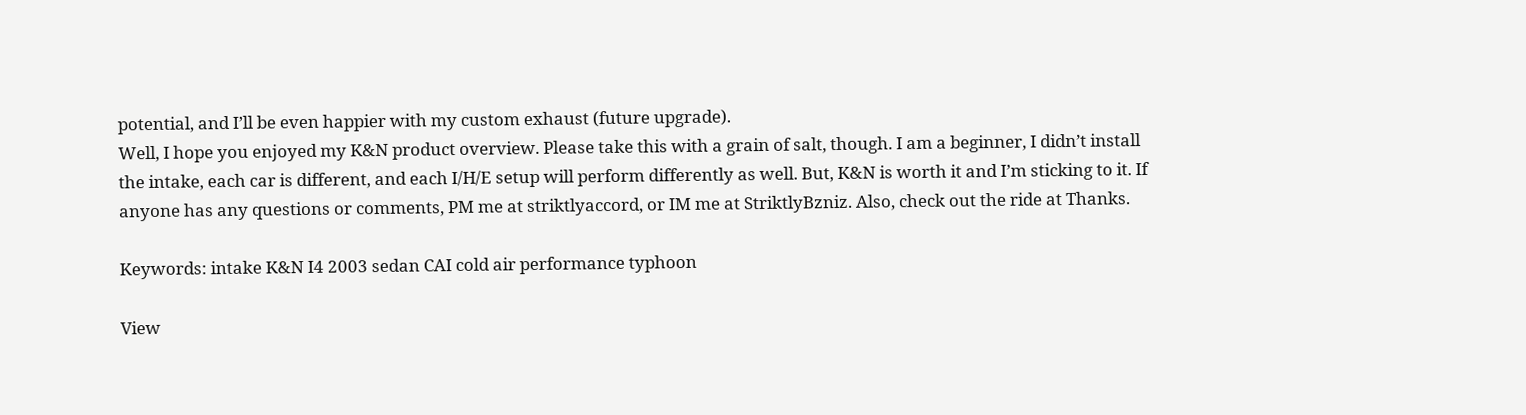potential, and I’ll be even happier with my custom exhaust (future upgrade).
Well, I hope you enjoyed my K&N product overview. Please take this with a grain of salt, though. I am a beginner, I didn’t install the intake, each car is different, and each I/H/E setup will perform differently as well. But, K&N is worth it and I’m sticking to it. If anyone has any questions or comments, PM me at striktlyaccord, or IM me at StriktlyBzniz. Also, check out the ride at Thanks.

Keywords: intake K&N I4 2003 sedan CAI cold air performance typhoon

View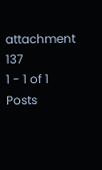attachment 137
1 - 1 of 1 Posts